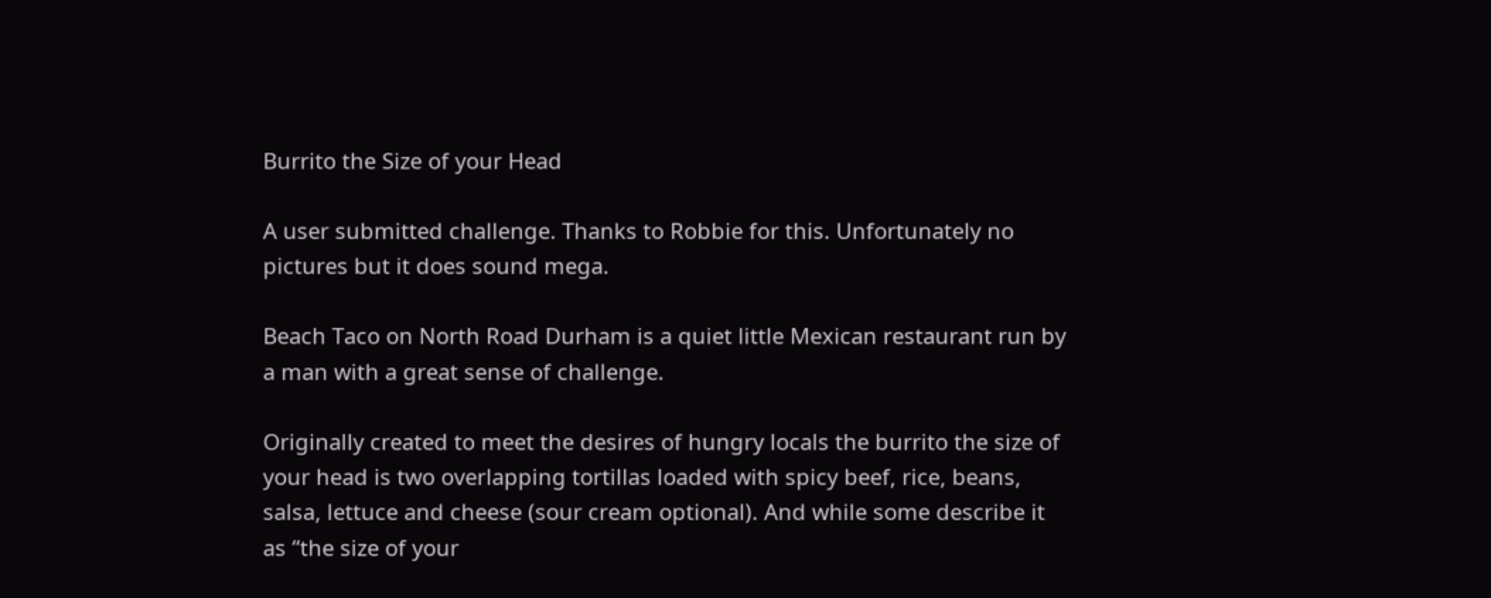Burrito the Size of your Head

A user submitted challenge. Thanks to Robbie for this. Unfortunately no pictures but it does sound mega.

Beach Taco on North Road Durham is a quiet little Mexican restaurant run by a man with a great sense of challenge.

Originally created to meet the desires of hungry locals the burrito the size of your head is two overlapping tortillas loaded with spicy beef, rice, beans, salsa, lettuce and cheese (sour cream optional). And while some describe it as “the size of your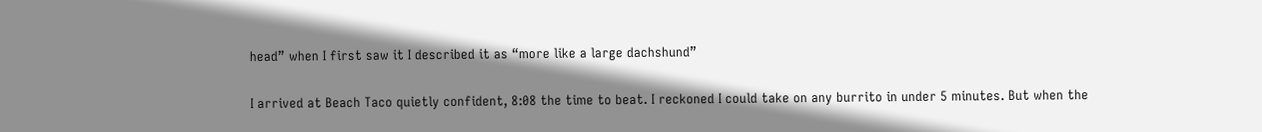head” when I first saw it I described it as “more like a large dachshund”

I arrived at Beach Taco quietly confident, 8:08 the time to beat. I reckoned I could take on any burrito in under 5 minutes. But when the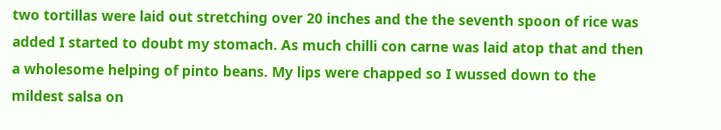two tortillas were laid out stretching over 20 inches and the the seventh spoon of rice was added I started to doubt my stomach. As much chilli con carne was laid atop that and then a wholesome helping of pinto beans. My lips were chapped so I wussed down to the mildest salsa on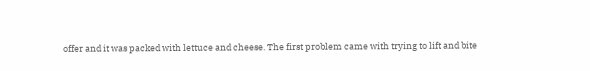offer and it was packed with lettuce and cheese. The first problem came with trying to lift and bite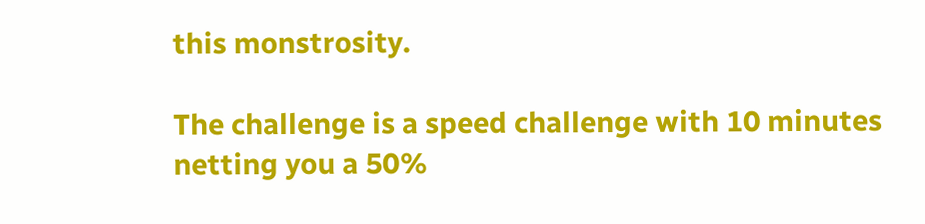this monstrosity.

The challenge is a speed challenge with 10 minutes netting you a 50%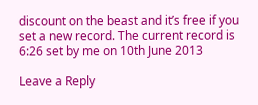discount on the beast and it’s free if you set a new record. The current record is 6:26 set by me on 10th June 2013

Leave a Reply